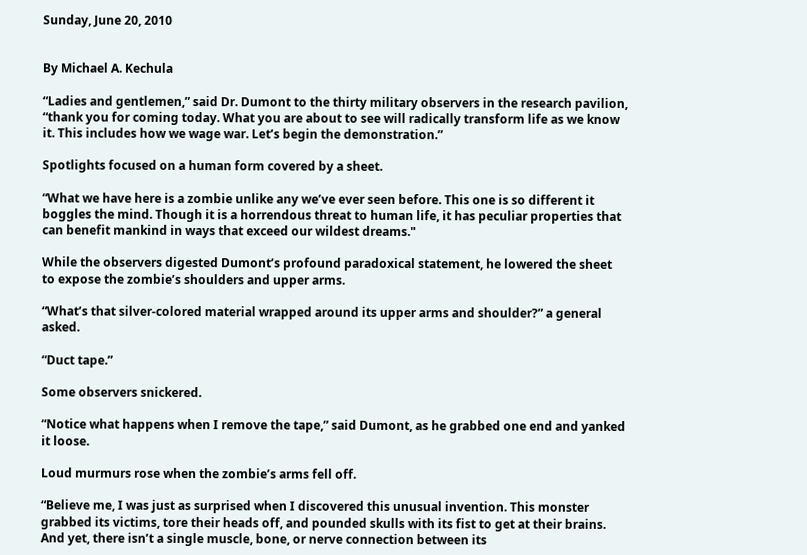Sunday, June 20, 2010


By Michael A. Kechula

“Ladies and gentlemen,” said Dr. Dumont to the thirty military observers in the research pavilion, “thank you for coming today. What you are about to see will radically transform life as we know it. This includes how we wage war. Let’s begin the demonstration.”

Spotlights focused on a human form covered by a sheet.

“What we have here is a zombie unlike any we’ve ever seen before. This one is so different it boggles the mind. Though it is a horrendous threat to human life, it has peculiar properties that can benefit mankind in ways that exceed our wildest dreams."

While the observers digested Dumont’s profound paradoxical statement, he lowered the sheet to expose the zombie’s shoulders and upper arms.

“What’s that silver-colored material wrapped around its upper arms and shoulder?” a general asked.

“Duct tape.”

Some observers snickered.

“Notice what happens when I remove the tape,” said Dumont, as he grabbed one end and yanked it loose.

Loud murmurs rose when the zombie’s arms fell off.

“Believe me, I was just as surprised when I discovered this unusual invention. This monster grabbed its victims, tore their heads off, and pounded skulls with its fist to get at their brains. And yet, there isn’t a single muscle, bone, or nerve connection between its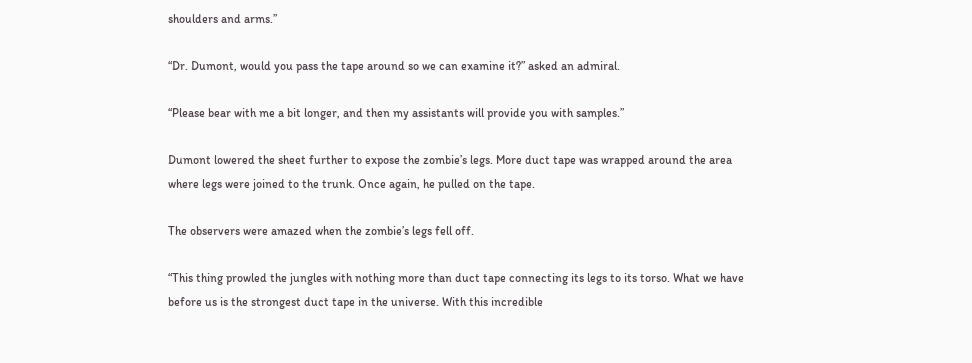shoulders and arms.”

“Dr. Dumont, would you pass the tape around so we can examine it?” asked an admiral.

“Please bear with me a bit longer, and then my assistants will provide you with samples.”

Dumont lowered the sheet further to expose the zombie’s legs. More duct tape was wrapped around the area where legs were joined to the trunk. Once again, he pulled on the tape.

The observers were amazed when the zombie’s legs fell off.

“This thing prowled the jungles with nothing more than duct tape connecting its legs to its torso. What we have before us is the strongest duct tape in the universe. With this incredible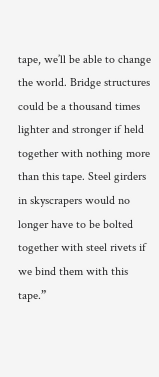tape, we’ll be able to change the world. Bridge structures could be a thousand times lighter and stronger if held together with nothing more than this tape. Steel girders in skyscrapers would no longer have to be bolted together with steel rivets if we bind them with this tape.”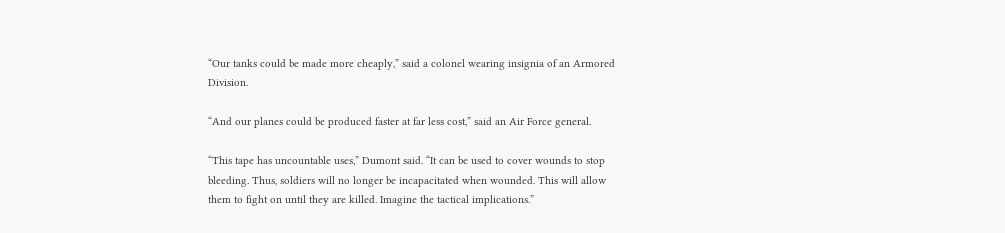“Our tanks could be made more cheaply,” said a colonel wearing insignia of an Armored Division.

“And our planes could be produced faster at far less cost,” said an Air Force general.

“This tape has uncountable uses,” Dumont said. “It can be used to cover wounds to stop bleeding. Thus, soldiers will no longer be incapacitated when wounded. This will allow them to fight on until they are killed. Imagine the tactical implications.”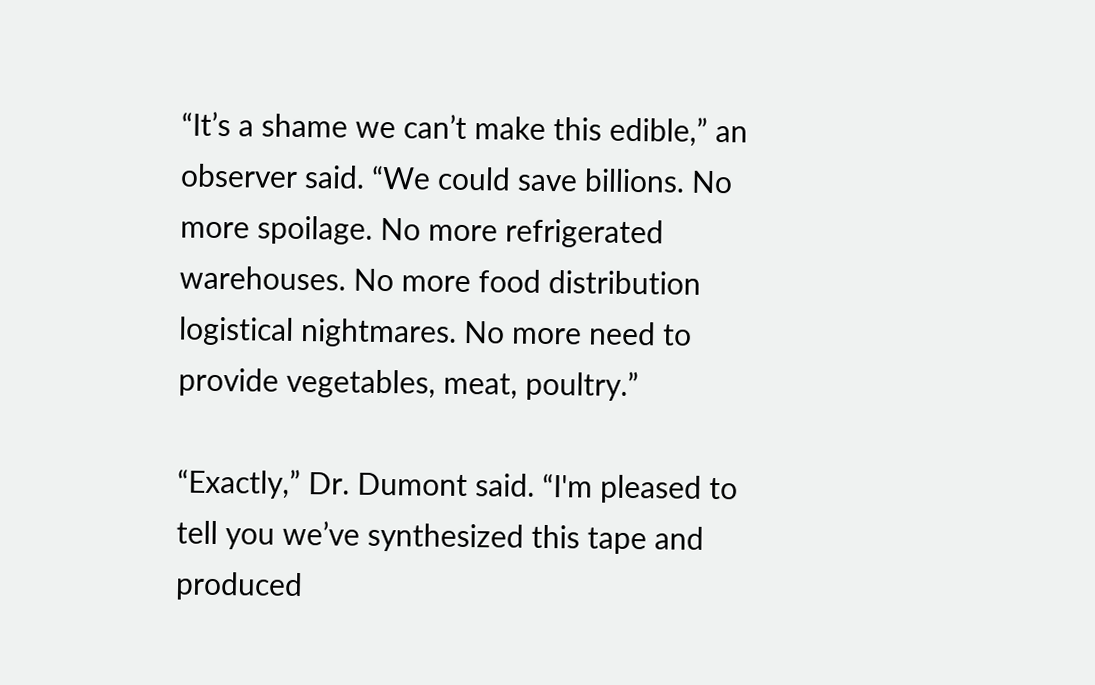“It’s a shame we can’t make this edible,” an observer said. “We could save billions. No more spoilage. No more refrigerated warehouses. No more food distribution logistical nightmares. No more need to provide vegetables, meat, poultry.”

“Exactly,” Dr. Dumont said. “I'm pleased to tell you we’ve synthesized this tape and produced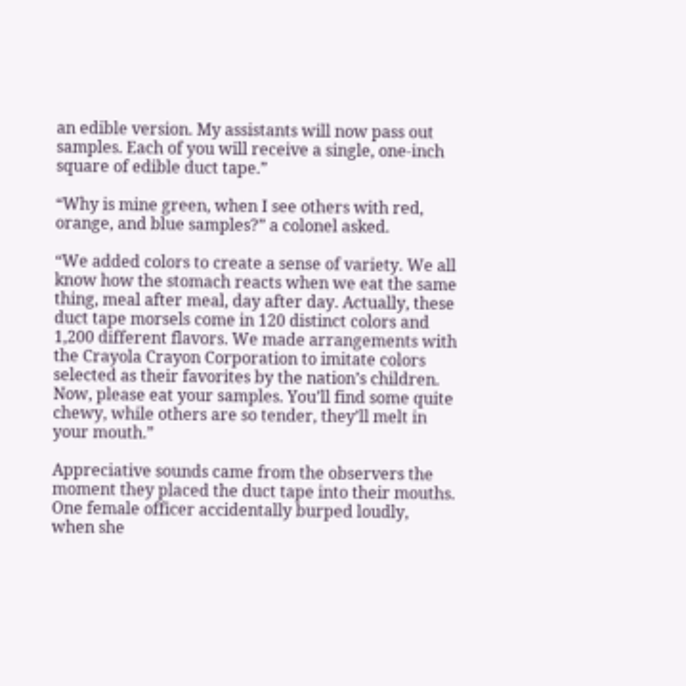an edible version. My assistants will now pass out samples. Each of you will receive a single, one-inch square of edible duct tape.”

“Why is mine green, when I see others with red, orange, and blue samples?” a colonel asked.

“We added colors to create a sense of variety. We all know how the stomach reacts when we eat the same thing, meal after meal, day after day. Actually, these duct tape morsels come in 120 distinct colors and 1,200 different flavors. We made arrangements with the Crayola Crayon Corporation to imitate colors selected as their favorites by the nation’s children. Now, please eat your samples. You’ll find some quite chewy, while others are so tender, they’ll melt in your mouth.”

Appreciative sounds came from the observers the moment they placed the duct tape into their mouths. One female officer accidentally burped loudly, when she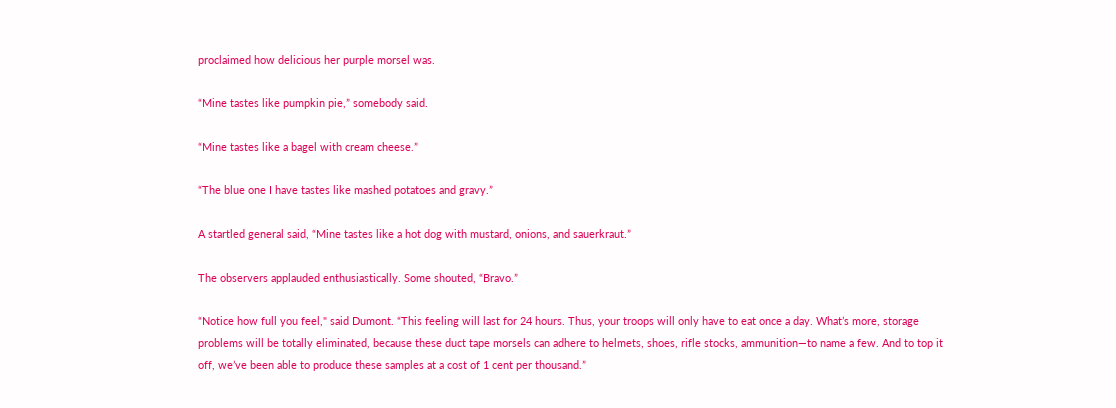proclaimed how delicious her purple morsel was.

“Mine tastes like pumpkin pie,” somebody said.

“Mine tastes like a bagel with cream cheese.”

“The blue one I have tastes like mashed potatoes and gravy.”

A startled general said, “Mine tastes like a hot dog with mustard, onions, and sauerkraut.”

The observers applauded enthusiastically. Some shouted, “Bravo.”

“Notice how full you feel," said Dumont. “This feeling will last for 24 hours. Thus, your troops will only have to eat once a day. What’s more, storage problems will be totally eliminated, because these duct tape morsels can adhere to helmets, shoes, rifle stocks, ammunition—to name a few. And to top it off, we’ve been able to produce these samples at a cost of 1 cent per thousand.”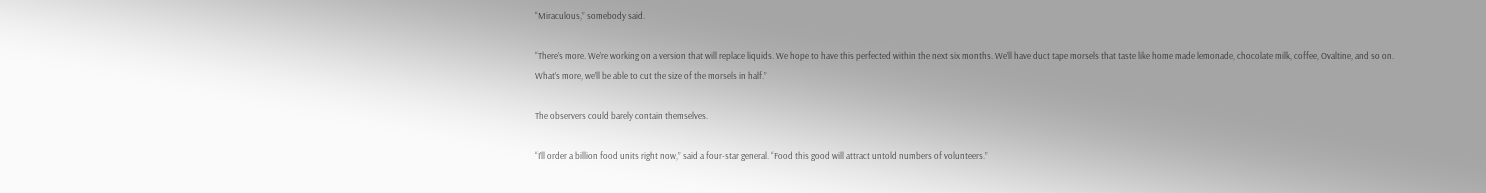“Miraculous,” somebody said.

“There’s more. We’re working on a version that will replace liquids. We hope to have this perfected within the next six months. We’ll have duct tape morsels that taste like home made lemonade, chocolate milk, coffee, Ovaltine, and so on. What’s more, we’ll be able to cut the size of the morsels in half.”

The observers could barely contain themselves.

“I’ll order a billion food units right now,” said a four-star general. “Food this good will attract untold numbers of volunteers.”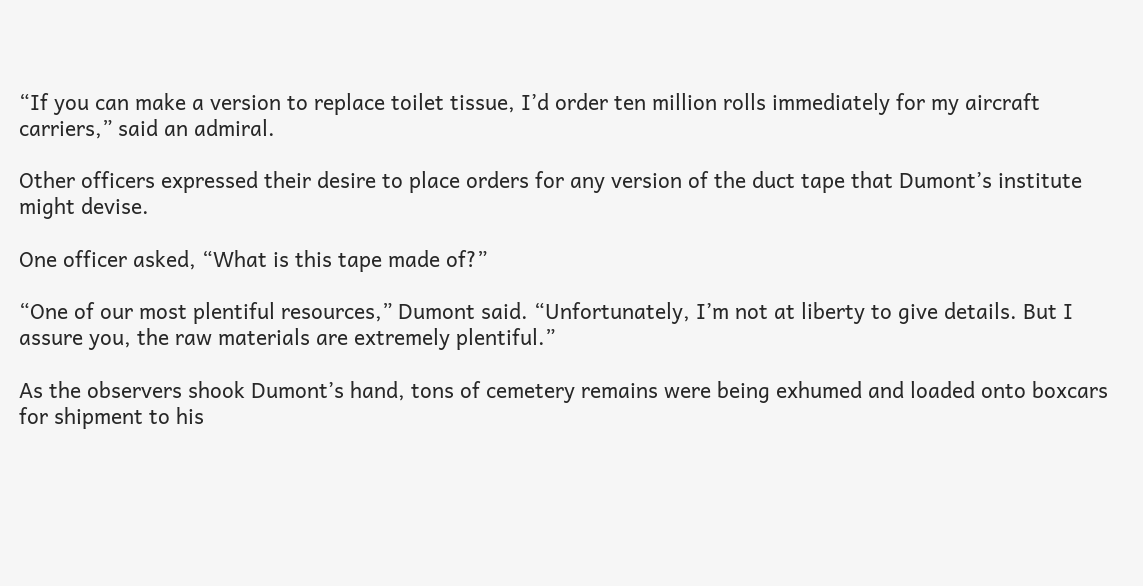“If you can make a version to replace toilet tissue, I’d order ten million rolls immediately for my aircraft carriers,” said an admiral.

Other officers expressed their desire to place orders for any version of the duct tape that Dumont’s institute might devise.

One officer asked, “What is this tape made of?”

“One of our most plentiful resources,” Dumont said. “Unfortunately, I’m not at liberty to give details. But I assure you, the raw materials are extremely plentiful.”

As the observers shook Dumont’s hand, tons of cemetery remains were being exhumed and loaded onto boxcars for shipment to his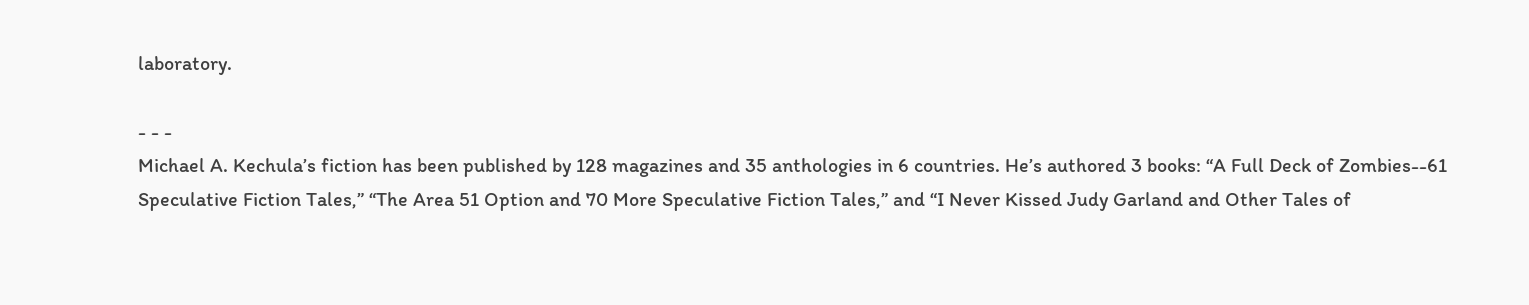laboratory.

- - -
Michael A. Kechula’s fiction has been published by 128 magazines and 35 anthologies in 6 countries. He’s authored 3 books: “A Full Deck of Zombies--61 Speculative Fiction Tales,” “The Area 51 Option and 70 More Speculative Fiction Tales,” and “I Never Kissed Judy Garland and Other Tales of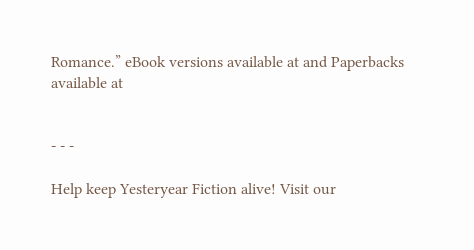Romance.” eBook versions available at and Paperbacks available at


- - -

Help keep Yesteryear Fiction alive! Visit our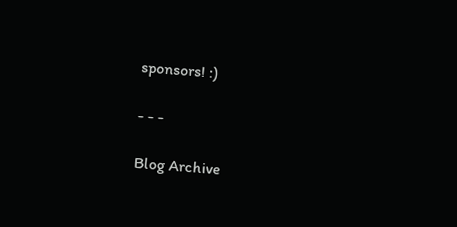sponsors! :)

- - -

Blog Archive